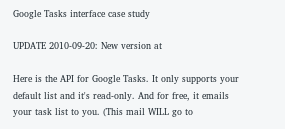Google Tasks interface case study

UPDATE 2010-09-20: New version at

Here is the API for Google Tasks. It only supports your default list and it's read-only. And for free, it emails your task list to you. (This mail WILL go to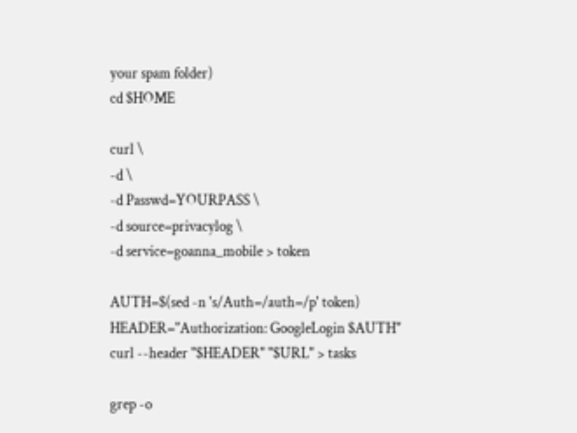your spam folder)
cd $HOME

curl \
-d \
-d Passwd=YOURPASS \
-d source=privacylog \
-d service=goanna_mobile > token

AUTH=$(sed -n 's/Auth=/auth=/p' token)
HEADER="Authorization: GoogleLogin $AUTH"
curl --header "$HEADER" "$URL" > tasks

grep -o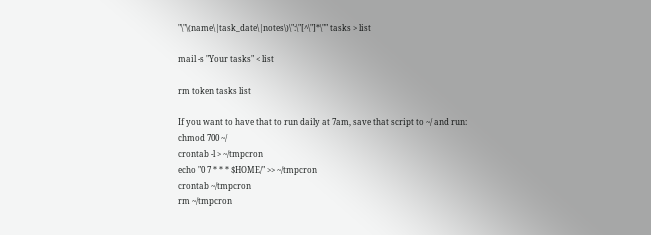"\"\(name\|task_date\|notes\)\":\"[^\"]*\"" tasks > list

mail -s "Your tasks" < list

rm token tasks list

If you want to have that to run daily at 7am, save that script to ~/ and run:
chmod 700 ~/
crontab -l > ~/tmpcron
echo "0 7 * * * $HOME/" >> ~/tmpcron
crontab ~/tmpcron
rm ~/tmpcron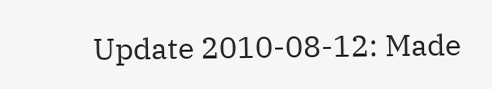Update 2010-08-12: Made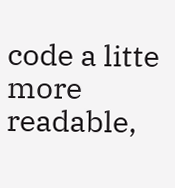code a litte more readable,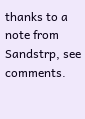thanks to a note from Sandstrp, see comments.